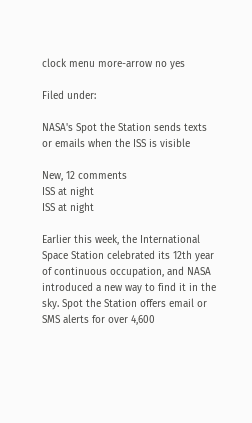clock menu more-arrow no yes

Filed under:

NASA's Spot the Station sends texts or emails when the ISS is visible

New, 12 comments
ISS at night
ISS at night

Earlier this week, the International Space Station celebrated its 12th year of continuous occupation, and NASA introduced a new way to find it in the sky. Spot the Station offers email or SMS alerts for over 4,600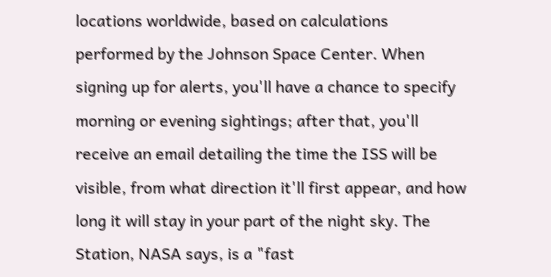locations worldwide, based on calculations performed by the Johnson Space Center. When signing up for alerts, you'll have a chance to specify morning or evening sightings; after that, you'll receive an email detailing the time the ISS will be visible, from what direction it'll first appear, and how long it will stay in your part of the night sky. The Station, NASA says, is a "fast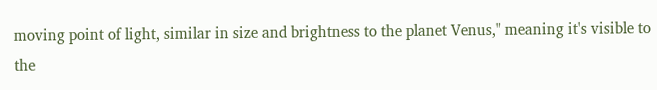moving point of light, similar in size and brightness to the planet Venus," meaning it's visible to the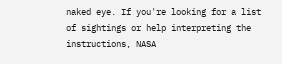naked eye. If you're looking for a list of sightings or help interpreting the instructions, NASA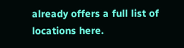already offers a full list of locations here.